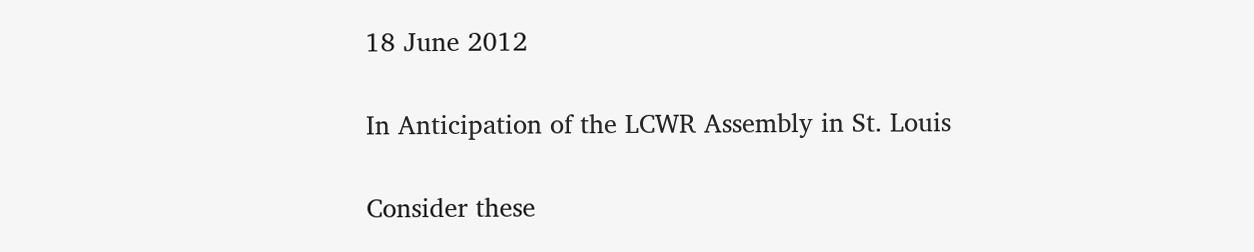18 June 2012

In Anticipation of the LCWR Assembly in St. Louis

Consider these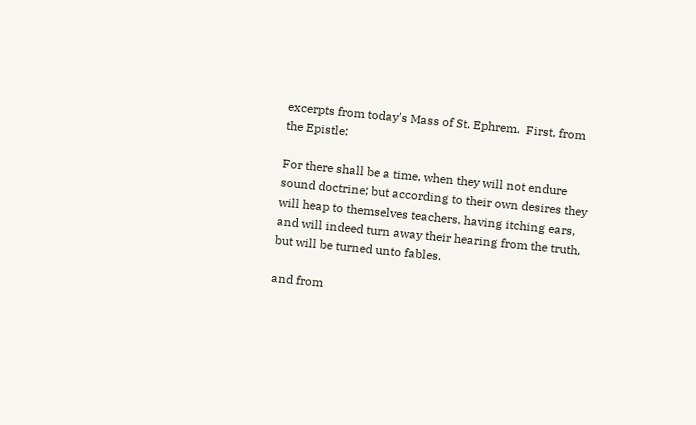excerpts from today's Mass of St. Ephrem.  First, from the Epistle:

For there shall be a time, when they will not endure sound doctrine; but according to their own desires they will heap to themselves teachers, having itching ears, and will indeed turn away their hearing from the truth, but will be turned unto fables.

and from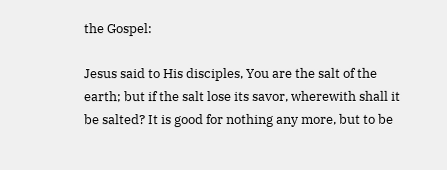the Gospel:

Jesus said to His disciples, You are the salt of the earth; but if the salt lose its savor, wherewith shall it be salted? It is good for nothing any more, but to be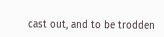cast out, and to be trodden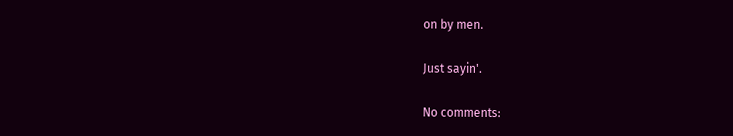on by men.

Just sayin'.

No comments: